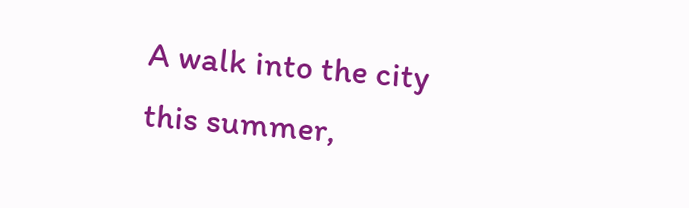A walk into the city this summer,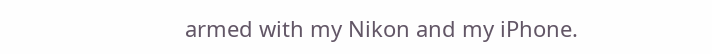armed with my Nikon and my iPhone.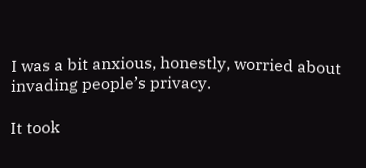I was a bit anxious, honestly, worried about invading people’s privacy.

It took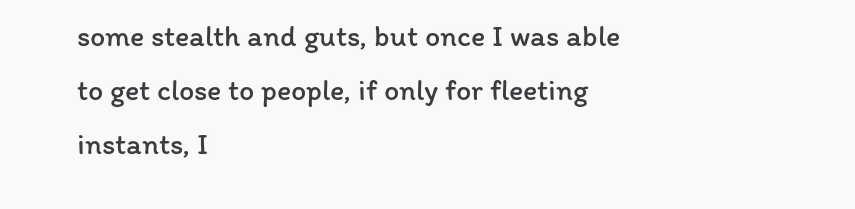some stealth and guts, but once I was able to get close to people, if only for fleeting instants, I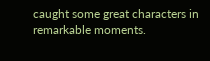caught some great characters in remarkable moments.